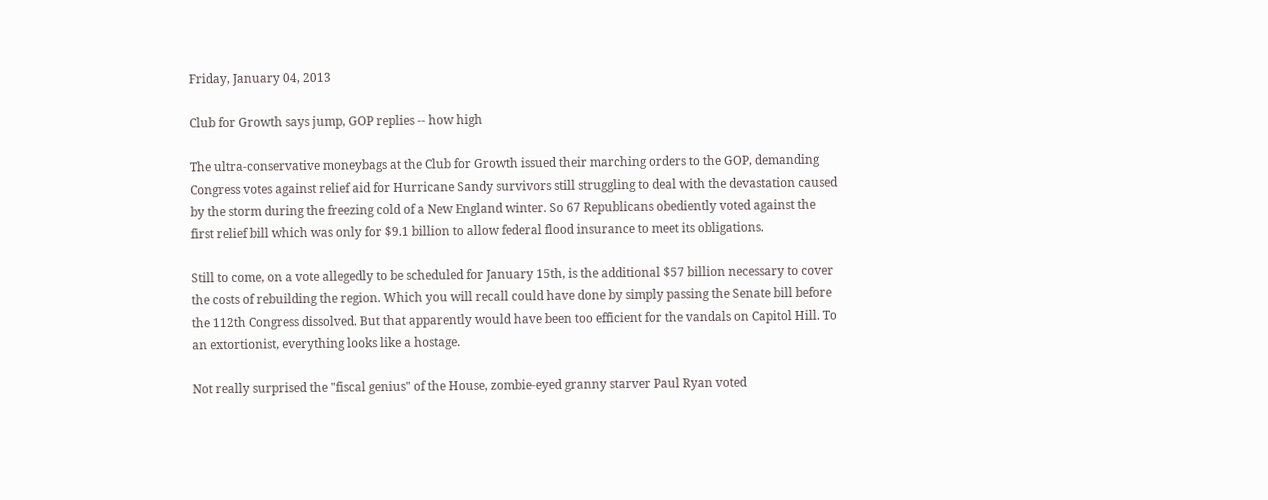Friday, January 04, 2013

Club for Growth says jump, GOP replies -- how high

The ultra-conservative moneybags at the Club for Growth issued their marching orders to the GOP, demanding Congress votes against relief aid for Hurricane Sandy survivors still struggling to deal with the devastation caused by the storm during the freezing cold of a New England winter. So 67 Republicans obediently voted against the first relief bill which was only for $9.1 billion to allow federal flood insurance to meet its obligations.

Still to come, on a vote allegedly to be scheduled for January 15th, is the additional $57 billion necessary to cover the costs of rebuilding the region. Which you will recall could have done by simply passing the Senate bill before the 112th Congress dissolved. But that apparently would have been too efficient for the vandals on Capitol Hill. To an extortionist, everything looks like a hostage.

Not really surprised the "fiscal genius" of the House, zombie-eyed granny starver Paul Ryan voted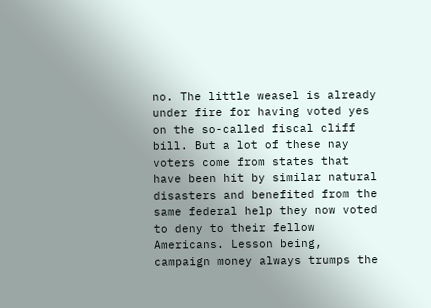no. The little weasel is already under fire for having voted yes on the so-called fiscal cliff bill. But a lot of these nay voters come from states that have been hit by similar natural disasters and benefited from the same federal help they now voted to deny to their fellow Americans. Lesson being, campaign money always trumps the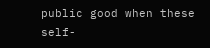public good when these self-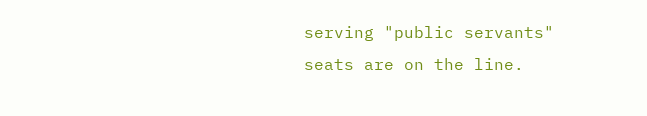serving "public servants" seats are on the line.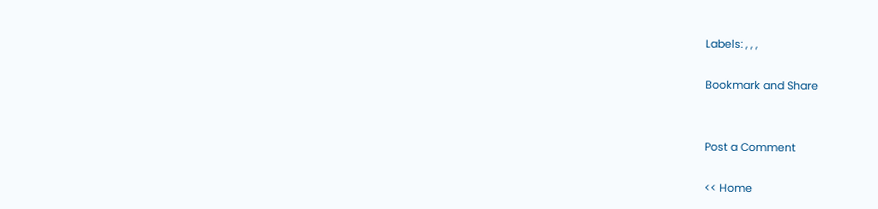Labels: , , ,

Bookmark and Share


Post a Comment

<< Home